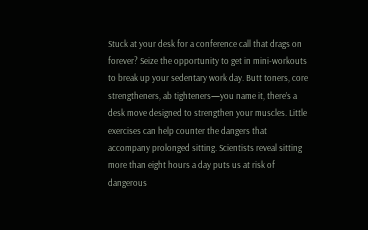Stuck at your desk for a conference call that drags on forever? Seize the opportunity to get in mini-workouts to break up your sedentary work day. Butt toners, core strengtheners, ab tighteners—you name it, there’s a desk move designed to strengthen your muscles. Little exercises can help counter the dangers that accompany prolonged sitting. Scientists reveal sitting more than eight hours a day puts us at risk of dangerous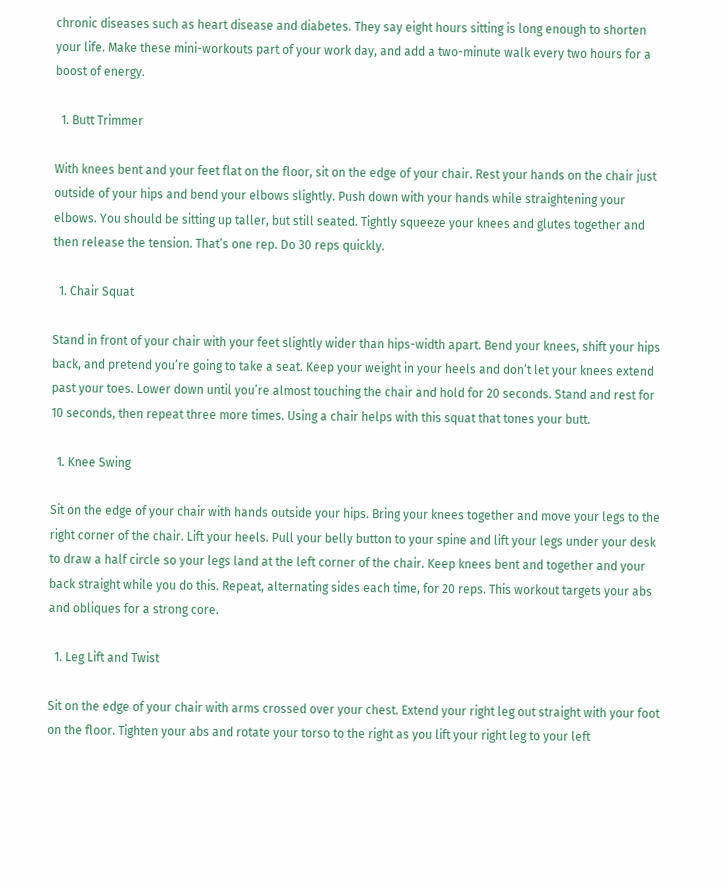chronic diseases such as heart disease and diabetes. They say eight hours sitting is long enough to shorten your life. Make these mini-workouts part of your work day, and add a two-minute walk every two hours for a boost of energy.

  1. Butt Trimmer

With knees bent and your feet flat on the floor, sit on the edge of your chair. Rest your hands on the chair just outside of your hips and bend your elbows slightly. Push down with your hands while straightening your elbows. You should be sitting up taller, but still seated. Tightly squeeze your knees and glutes together and then release the tension. That’s one rep. Do 30 reps quickly.

  1. Chair Squat

Stand in front of your chair with your feet slightly wider than hips-width apart. Bend your knees, shift your hips back, and pretend you’re going to take a seat. Keep your weight in your heels and don’t let your knees extend past your toes. Lower down until you’re almost touching the chair and hold for 20 seconds. Stand and rest for 10 seconds, then repeat three more times. Using a chair helps with this squat that tones your butt.

  1. Knee Swing

Sit on the edge of your chair with hands outside your hips. Bring your knees together and move your legs to the right corner of the chair. Lift your heels. Pull your belly button to your spine and lift your legs under your desk to draw a half circle so your legs land at the left corner of the chair. Keep knees bent and together and your back straight while you do this. Repeat, alternating sides each time, for 20 reps. This workout targets your abs and obliques for a strong core.

  1. Leg Lift and Twist

Sit on the edge of your chair with arms crossed over your chest. Extend your right leg out straight with your foot on the floor. Tighten your abs and rotate your torso to the right as you lift your right leg to your left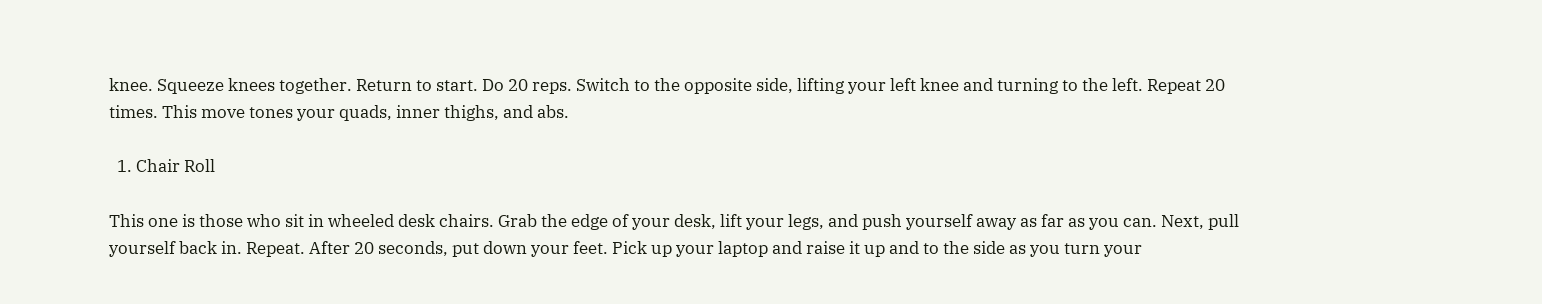knee. Squeeze knees together. Return to start. Do 20 reps. Switch to the opposite side, lifting your left knee and turning to the left. Repeat 20 times. This move tones your quads, inner thighs, and abs.

  1. Chair Roll

This one is those who sit in wheeled desk chairs. Grab the edge of your desk, lift your legs, and push yourself away as far as you can. Next, pull yourself back in. Repeat. After 20 seconds, put down your feet. Pick up your laptop and raise it up and to the side as you turn your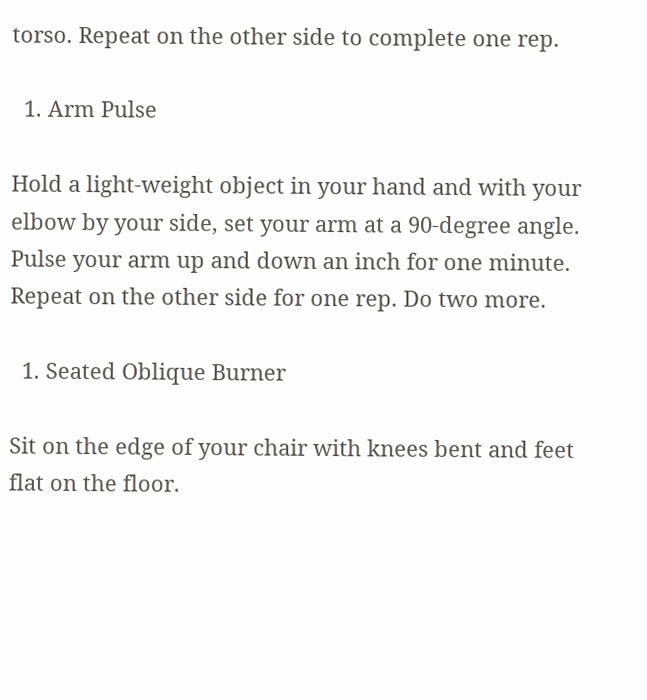torso. Repeat on the other side to complete one rep.

  1. Arm Pulse

Hold a light-weight object in your hand and with your elbow by your side, set your arm at a 90-degree angle. Pulse your arm up and down an inch for one minute. Repeat on the other side for one rep. Do two more.

  1. Seated Oblique Burner

Sit on the edge of your chair with knees bent and feet flat on the floor.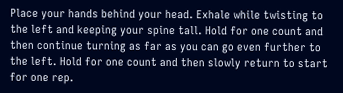Place your hands behind your head. Exhale while twisting to the left and keeping your spine tall. Hold for one count and then continue turning as far as you can go even further to the left. Hold for one count and then slowly return to start for one rep.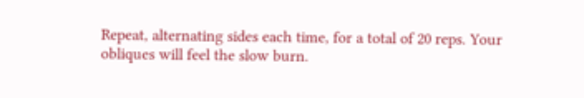Repeat, alternating sides each time, for a total of 20 reps. Your obliques will feel the slow burn.